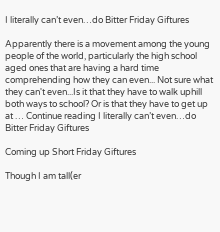I literally can’t even…do Bitter Friday Giftures

Apparently there is a movement among the young people of the world, particularly the high school aged ones that are having a hard time comprehending how they can even... Not sure what they can't even...Is it that they have to walk uphill both ways to school? Or is that they have to get up at … Continue reading I literally can’t even…do Bitter Friday Giftures

Coming up Short Friday Giftures

Though I am tall(er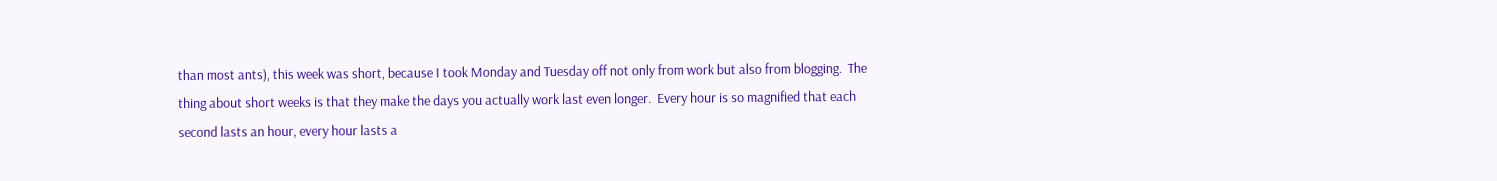than most ants), this week was short, because I took Monday and Tuesday off not only from work but also from blogging.  The thing about short weeks is that they make the days you actually work last even longer.  Every hour is so magnified that each second lasts an hour, every hour lasts a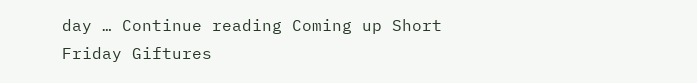day … Continue reading Coming up Short Friday Giftures